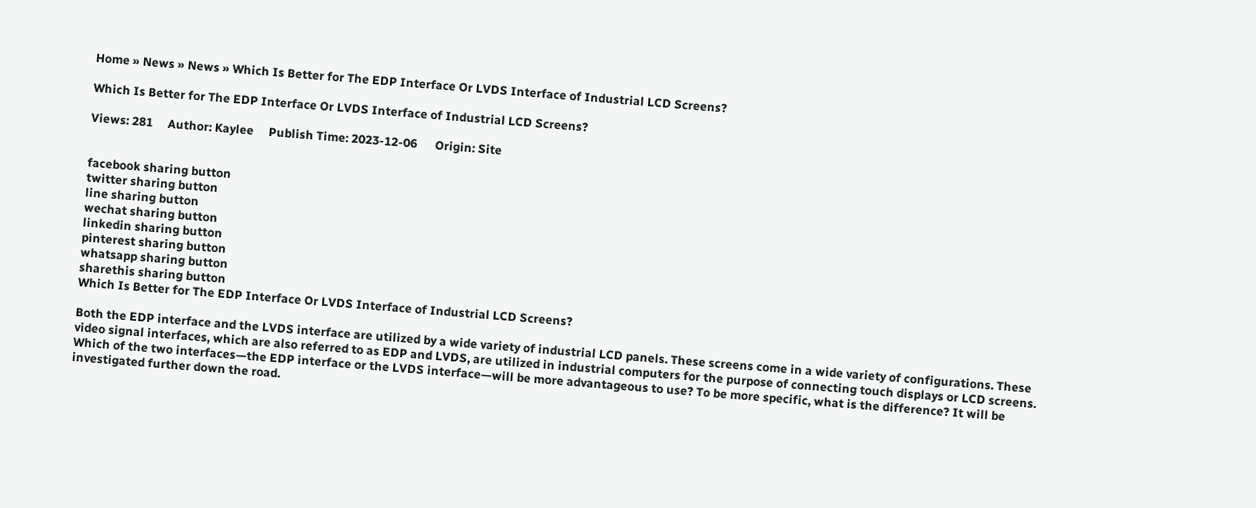Home » News » News » Which Is Better for The EDP Interface Or LVDS Interface of Industrial LCD Screens?

Which Is Better for The EDP Interface Or LVDS Interface of Industrial LCD Screens?

Views: 281     Author: Kaylee     Publish Time: 2023-12-06      Origin: Site


facebook sharing button
twitter sharing button
line sharing button
wechat sharing button
linkedin sharing button
pinterest sharing button
whatsapp sharing button
sharethis sharing button
Which Is Better for The EDP Interface Or LVDS Interface of Industrial LCD Screens?

Both the EDP interface and the LVDS interface are utilized by a wide variety of industrial LCD panels. These screens come in a wide variety of configurations. These video signal interfaces, which are also referred to as EDP and LVDS, are utilized in industrial computers for the purpose of connecting touch displays or LCD screens. Which of the two interfaces—the EDP interface or the LVDS interface—will be more advantageous to use? To be more specific, what is the difference? It will be investigated further down the road.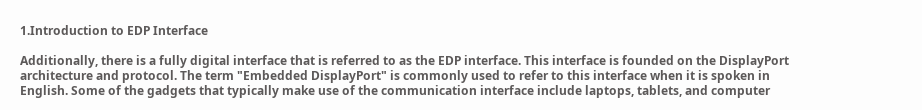1.Introduction to EDP Interface

Additionally, there is a fully digital interface that is referred to as the EDP interface. This interface is founded on the DisplayPort architecture and protocol. The term "Embedded DisplayPort" is commonly used to refer to this interface when it is spoken in English. Some of the gadgets that typically make use of the communication interface include laptops, tablets, and computer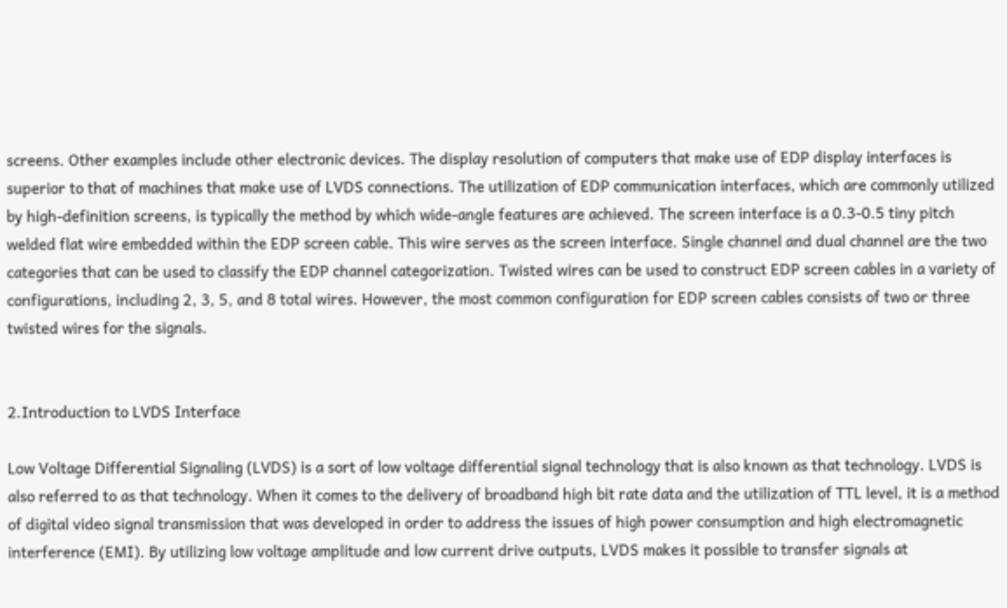screens. Other examples include other electronic devices. The display resolution of computers that make use of EDP display interfaces is superior to that of machines that make use of LVDS connections. The utilization of EDP communication interfaces, which are commonly utilized by high-definition screens, is typically the method by which wide-angle features are achieved. The screen interface is a 0.3-0.5 tiny pitch welded flat wire embedded within the EDP screen cable. This wire serves as the screen interface. Single channel and dual channel are the two categories that can be used to classify the EDP channel categorization. Twisted wires can be used to construct EDP screen cables in a variety of configurations, including 2, 3, 5, and 8 total wires. However, the most common configuration for EDP screen cables consists of two or three twisted wires for the signals.


2.Introduction to LVDS Interface

Low Voltage Differential Signaling (LVDS) is a sort of low voltage differential signal technology that is also known as that technology. LVDS is also referred to as that technology. When it comes to the delivery of broadband high bit rate data and the utilization of TTL level, it is a method of digital video signal transmission that was developed in order to address the issues of high power consumption and high electromagnetic interference (EMI). By utilizing low voltage amplitude and low current drive outputs, LVDS makes it possible to transfer signals at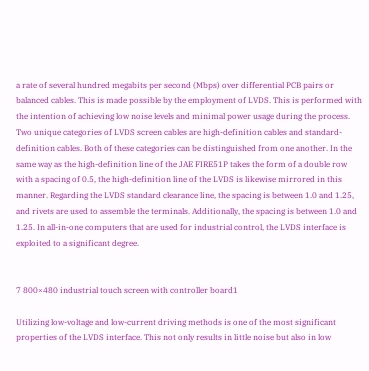a rate of several hundred megabits per second (Mbps) over differential PCB pairs or balanced cables. This is made possible by the employment of LVDS. This is performed with the intention of achieving low noise levels and minimal power usage during the process. Two unique categories of LVDS screen cables are high-definition cables and standard-definition cables. Both of these categories can be distinguished from one another. In the same way as the high-definition line of the JAE FIRE51P takes the form of a double row with a spacing of 0.5, the high-definition line of the LVDS is likewise mirrored in this manner. Regarding the LVDS standard clearance line, the spacing is between 1.0 and 1.25, and rivets are used to assemble the terminals. Additionally, the spacing is between 1.0 and 1.25. In all-in-one computers that are used for industrial control, the LVDS interface is exploited to a significant degree.


7 800×480 industrial touch screen with controller board1

Utilizing low-voltage and low-current driving methods is one of the most significant properties of the LVDS interface. This not only results in little noise but also in low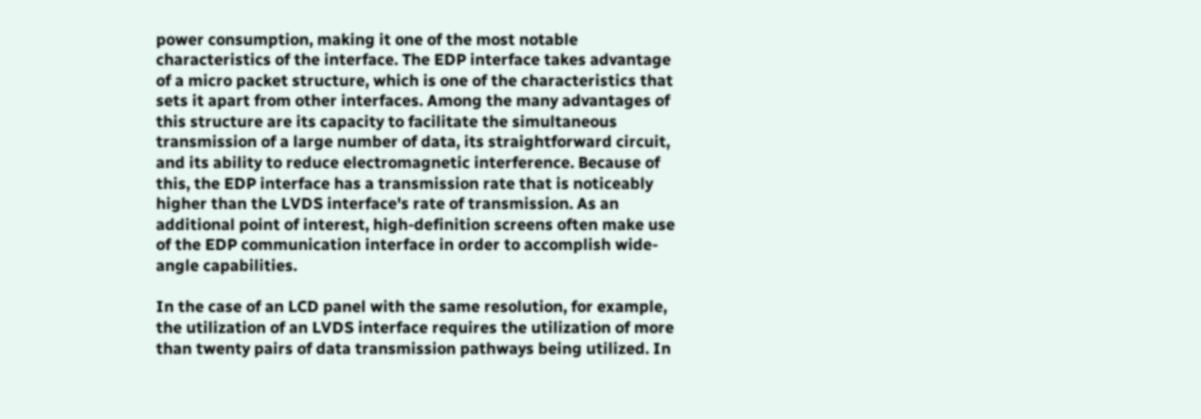power consumption, making it one of the most notable characteristics of the interface. The EDP interface takes advantage of a micro packet structure, which is one of the characteristics that sets it apart from other interfaces. Among the many advantages of this structure are its capacity to facilitate the simultaneous transmission of a large number of data, its straightforward circuit, and its ability to reduce electromagnetic interference. Because of this, the EDP interface has a transmission rate that is noticeably higher than the LVDS interface's rate of transmission. As an additional point of interest, high-definition screens often make use of the EDP communication interface in order to accomplish wide-angle capabilities.

In the case of an LCD panel with the same resolution, for example, the utilization of an LVDS interface requires the utilization of more than twenty pairs of data transmission pathways being utilized. In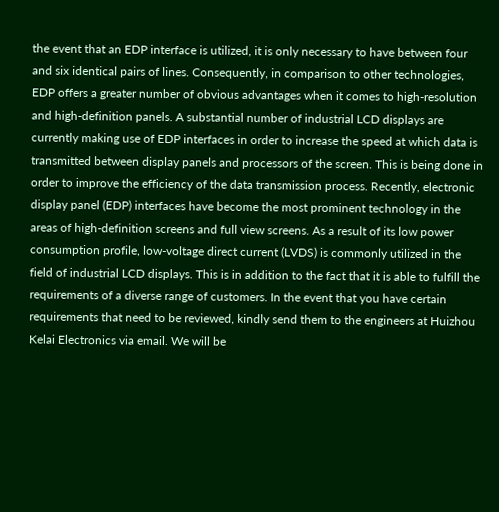the event that an EDP interface is utilized, it is only necessary to have between four and six identical pairs of lines. Consequently, in comparison to other technologies, EDP offers a greater number of obvious advantages when it comes to high-resolution and high-definition panels. A substantial number of industrial LCD displays are currently making use of EDP interfaces in order to increase the speed at which data is transmitted between display panels and processors of the screen. This is being done in order to improve the efficiency of the data transmission process. Recently, electronic display panel (EDP) interfaces have become the most prominent technology in the areas of high-definition screens and full view screens. As a result of its low power consumption profile, low-voltage direct current (LVDS) is commonly utilized in the field of industrial LCD displays. This is in addition to the fact that it is able to fulfill the requirements of a diverse range of customers. In the event that you have certain requirements that need to be reviewed, kindly send them to the engineers at Huizhou Kelai Electronics via email. We will be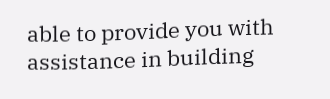able to provide you with assistance in building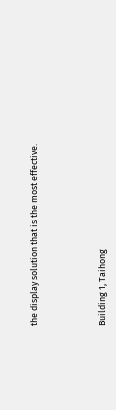the display solution that is the most effective.




Building 1, Taihong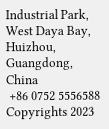Industrial Park, West Daya Bay, Huizhou, Guangdong, China
 +86 0752 5556588
Copyrights 2023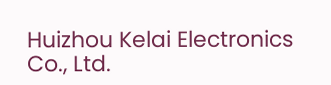Huizhou Kelai Electronics Co., Ltd.